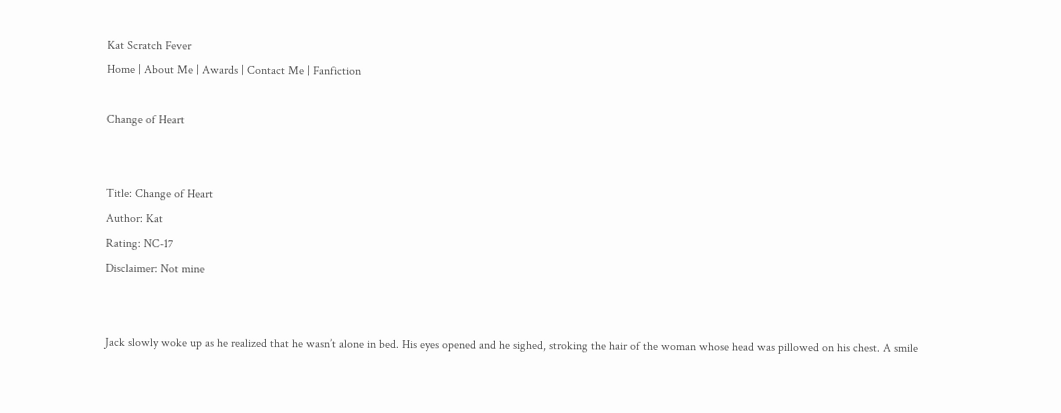Kat Scratch Fever
Home | About Me | Awards | Contact Me | Fanfiction

Change of Heart


Title: Change of Heart
Author: Kat
Rating: NC-17
Disclaimer: Not mine


Jack slowly woke up as he realized that he wasn’t alone in bed. His eyes opened and he sighed, stroking the hair of the woman whose head was pillowed on his chest. A smile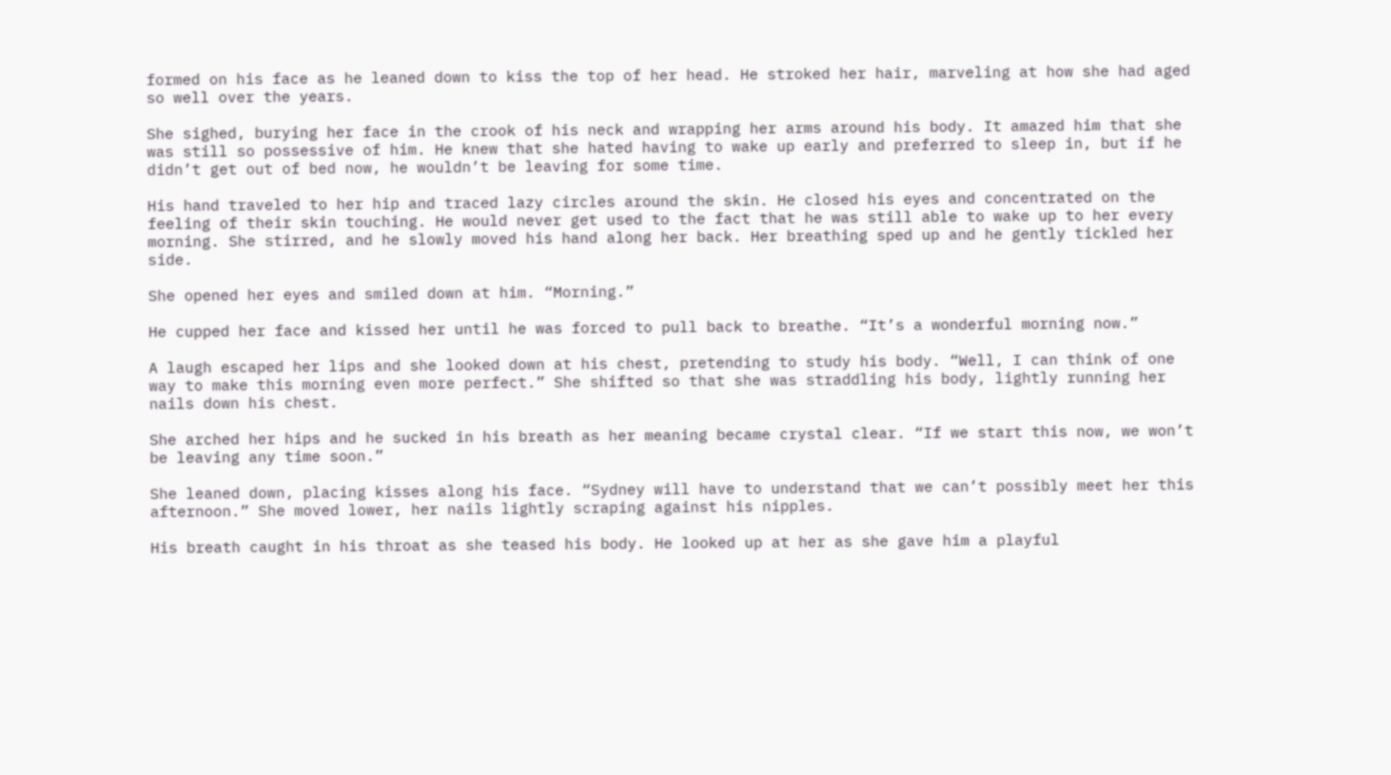formed on his face as he leaned down to kiss the top of her head. He stroked her hair, marveling at how she had aged so well over the years.

She sighed, burying her face in the crook of his neck and wrapping her arms around his body. It amazed him that she was still so possessive of him. He knew that she hated having to wake up early and preferred to sleep in, but if he didn’t get out of bed now, he wouldn’t be leaving for some time.

His hand traveled to her hip and traced lazy circles around the skin. He closed his eyes and concentrated on the feeling of their skin touching. He would never get used to the fact that he was still able to wake up to her every morning. She stirred, and he slowly moved his hand along her back. Her breathing sped up and he gently tickled her side.

She opened her eyes and smiled down at him. “Morning.”

He cupped her face and kissed her until he was forced to pull back to breathe. “It’s a wonderful morning now.”

A laugh escaped her lips and she looked down at his chest, pretending to study his body. “Well, I can think of one way to make this morning even more perfect.” She shifted so that she was straddling his body, lightly running her nails down his chest.

She arched her hips and he sucked in his breath as her meaning became crystal clear. “If we start this now, we won’t be leaving any time soon.”

She leaned down, placing kisses along his face. “Sydney will have to understand that we can’t possibly meet her this afternoon.” She moved lower, her nails lightly scraping against his nipples.

His breath caught in his throat as she teased his body. He looked up at her as she gave him a playful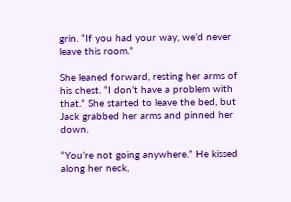grin. “If you had your way, we’d never leave this room.”

She leaned forward, resting her arms of his chest. “I don’t have a problem with that.” She started to leave the bed, but Jack grabbed her arms and pinned her down.

“You’re not going anywhere.” He kissed along her neck,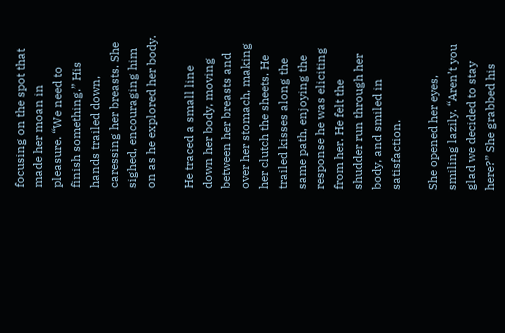focusing on the spot that made her moan in pleasure. “We need to finish something.” His hands trailed down, caressing her breasts. She sighed, encouraging him on as he explored her body.

He traced a small line down her body, moving between her breasts and over her stomach, making her clutch the sheets. He trailed kisses along the same path, enjoying the response he was eliciting from her. He felt the shudder run through her body, and smiled in satisfaction.

She opened her eyes, smiling lazily. “Aren’t you glad we decided to stay here?” She grabbed his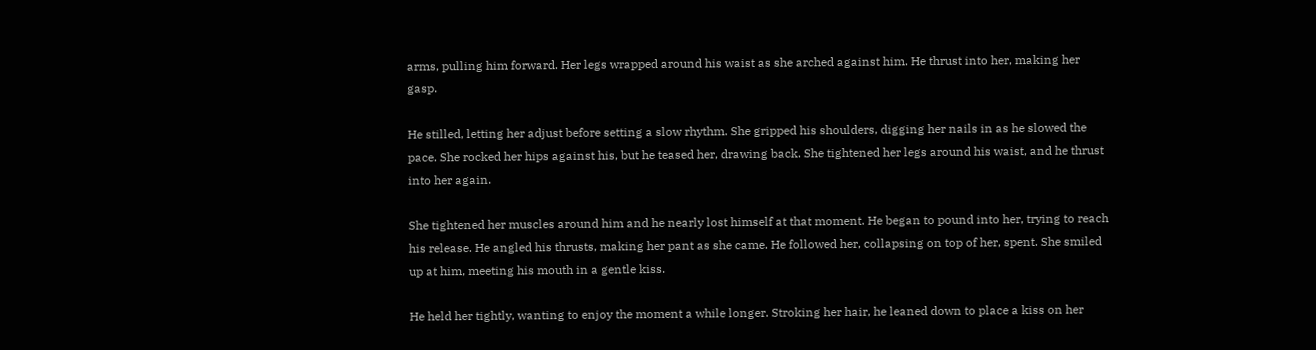arms, pulling him forward. Her legs wrapped around his waist as she arched against him. He thrust into her, making her gasp.

He stilled, letting her adjust before setting a slow rhythm. She gripped his shoulders, digging her nails in as he slowed the pace. She rocked her hips against his, but he teased her, drawing back. She tightened her legs around his waist, and he thrust into her again.

She tightened her muscles around him and he nearly lost himself at that moment. He began to pound into her, trying to reach his release. He angled his thrusts, making her pant as she came. He followed her, collapsing on top of her, spent. She smiled up at him, meeting his mouth in a gentle kiss.

He held her tightly, wanting to enjoy the moment a while longer. Stroking her hair, he leaned down to place a kiss on her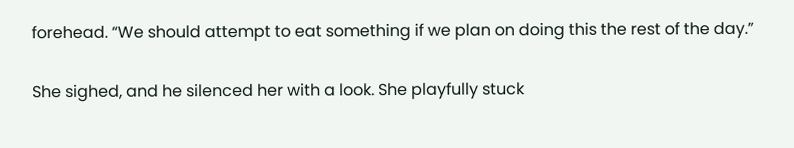forehead. “We should attempt to eat something if we plan on doing this the rest of the day.”

She sighed, and he silenced her with a look. She playfully stuck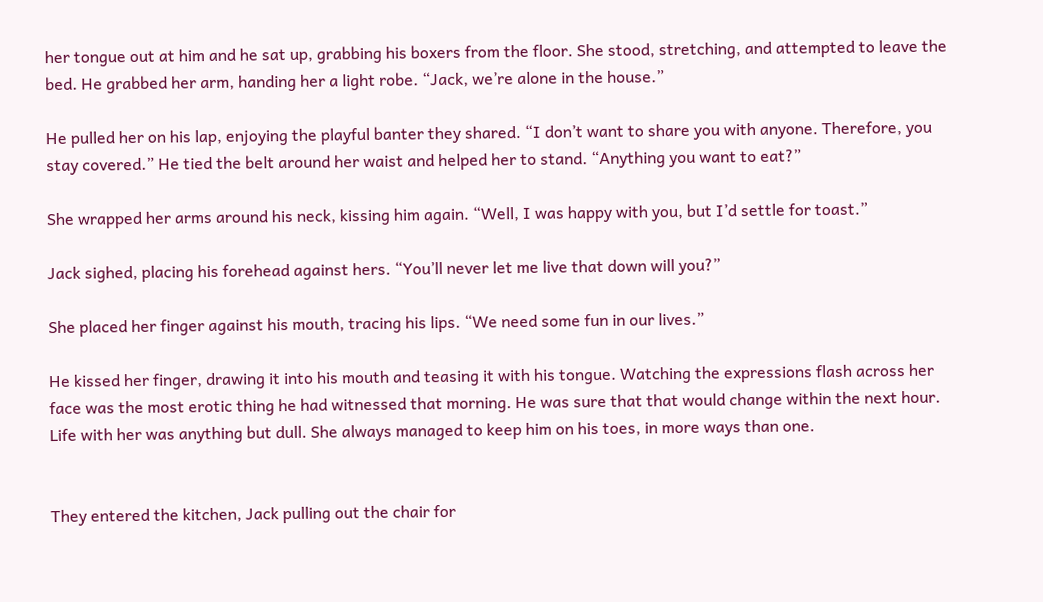her tongue out at him and he sat up, grabbing his boxers from the floor. She stood, stretching, and attempted to leave the bed. He grabbed her arm, handing her a light robe. “Jack, we’re alone in the house.”

He pulled her on his lap, enjoying the playful banter they shared. “I don’t want to share you with anyone. Therefore, you stay covered.” He tied the belt around her waist and helped her to stand. “Anything you want to eat?”

She wrapped her arms around his neck, kissing him again. “Well, I was happy with you, but I’d settle for toast.”

Jack sighed, placing his forehead against hers. “You’ll never let me live that down will you?”

She placed her finger against his mouth, tracing his lips. “We need some fun in our lives.”

He kissed her finger, drawing it into his mouth and teasing it with his tongue. Watching the expressions flash across her face was the most erotic thing he had witnessed that morning. He was sure that that would change within the next hour. Life with her was anything but dull. She always managed to keep him on his toes, in more ways than one.


They entered the kitchen, Jack pulling out the chair for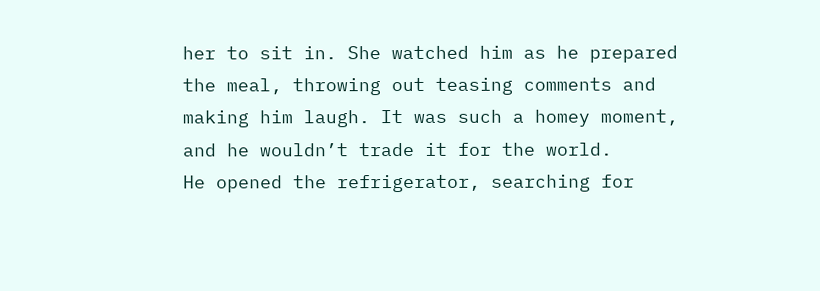her to sit in. She watched him as he prepared the meal, throwing out teasing comments and making him laugh. It was such a homey moment, and he wouldn’t trade it for the world.
He opened the refrigerator, searching for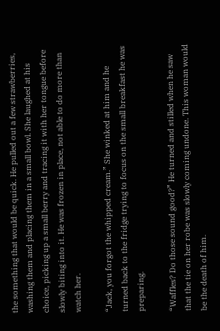the something that would be quick. He pulled out a few strawberries, washing them and placing them in a small bowl. She laughed at his choice, picking up a small berry and tracing it with her tongue before slowly biting into it. He was frozen in place, not able to do more than watch her.

“Jack, you forgot the whipped cream.” She winked at him and he turned back to the fridge trying to focus on the small breakfast he was preparing.

“Waffles? Do those sound good?” He turned and stilled when he saw that the tie on her robe was slowly coming undone. This woman would be the death of him.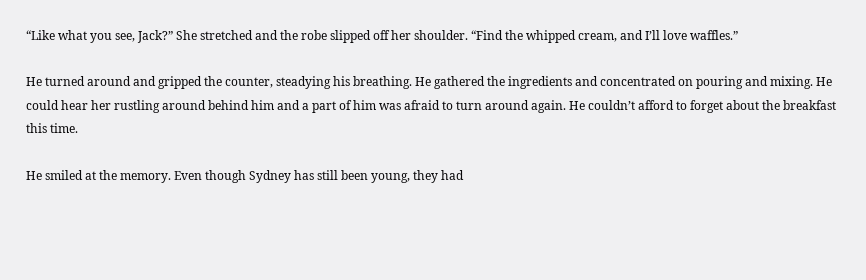“Like what you see, Jack?” She stretched and the robe slipped off her shoulder. “Find the whipped cream, and I’ll love waffles.”

He turned around and gripped the counter, steadying his breathing. He gathered the ingredients and concentrated on pouring and mixing. He could hear her rustling around behind him and a part of him was afraid to turn around again. He couldn’t afford to forget about the breakfast this time.

He smiled at the memory. Even though Sydney has still been young, they had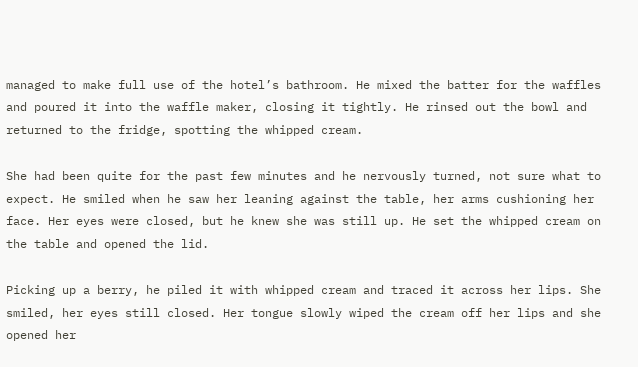managed to make full use of the hotel’s bathroom. He mixed the batter for the waffles and poured it into the waffle maker, closing it tightly. He rinsed out the bowl and returned to the fridge, spotting the whipped cream.

She had been quite for the past few minutes and he nervously turned, not sure what to expect. He smiled when he saw her leaning against the table, her arms cushioning her face. Her eyes were closed, but he knew she was still up. He set the whipped cream on the table and opened the lid.

Picking up a berry, he piled it with whipped cream and traced it across her lips. She smiled, her eyes still closed. Her tongue slowly wiped the cream off her lips and she opened her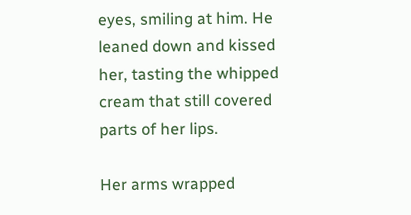eyes, smiling at him. He leaned down and kissed her, tasting the whipped cream that still covered parts of her lips.

Her arms wrapped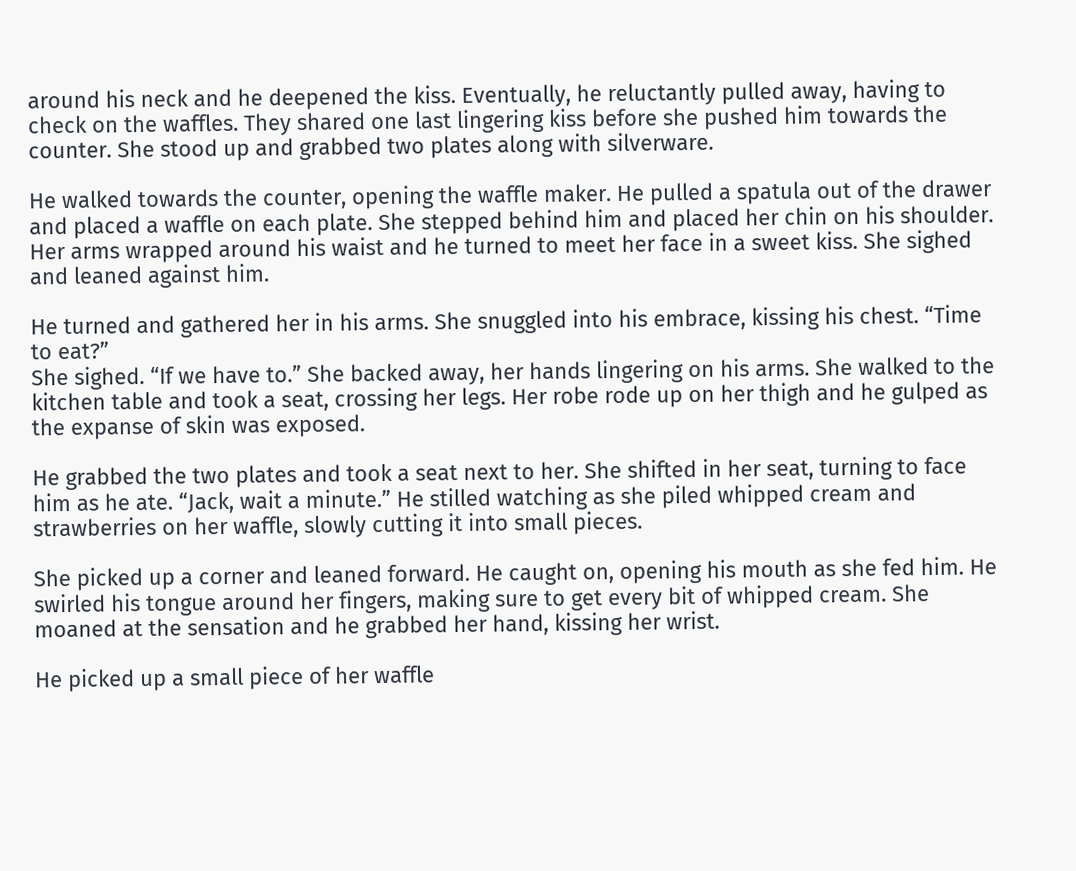around his neck and he deepened the kiss. Eventually, he reluctantly pulled away, having to check on the waffles. They shared one last lingering kiss before she pushed him towards the counter. She stood up and grabbed two plates along with silverware.

He walked towards the counter, opening the waffle maker. He pulled a spatula out of the drawer and placed a waffle on each plate. She stepped behind him and placed her chin on his shoulder. Her arms wrapped around his waist and he turned to meet her face in a sweet kiss. She sighed and leaned against him.

He turned and gathered her in his arms. She snuggled into his embrace, kissing his chest. “Time to eat?”
She sighed. “If we have to.” She backed away, her hands lingering on his arms. She walked to the kitchen table and took a seat, crossing her legs. Her robe rode up on her thigh and he gulped as the expanse of skin was exposed.

He grabbed the two plates and took a seat next to her. She shifted in her seat, turning to face him as he ate. “Jack, wait a minute.” He stilled watching as she piled whipped cream and strawberries on her waffle, slowly cutting it into small pieces.

She picked up a corner and leaned forward. He caught on, opening his mouth as she fed him. He swirled his tongue around her fingers, making sure to get every bit of whipped cream. She moaned at the sensation and he grabbed her hand, kissing her wrist.

He picked up a small piece of her waffle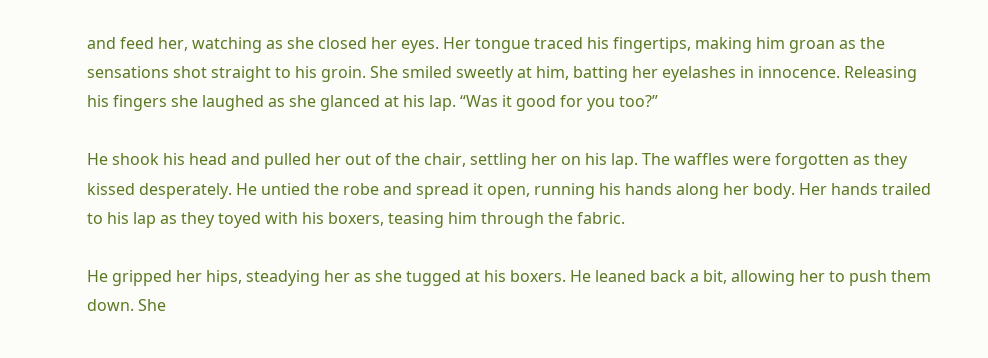and feed her, watching as she closed her eyes. Her tongue traced his fingertips, making him groan as the sensations shot straight to his groin. She smiled sweetly at him, batting her eyelashes in innocence. Releasing his fingers she laughed as she glanced at his lap. “Was it good for you too?”

He shook his head and pulled her out of the chair, settling her on his lap. The waffles were forgotten as they kissed desperately. He untied the robe and spread it open, running his hands along her body. Her hands trailed to his lap as they toyed with his boxers, teasing him through the fabric.

He gripped her hips, steadying her as she tugged at his boxers. He leaned back a bit, allowing her to push them down. She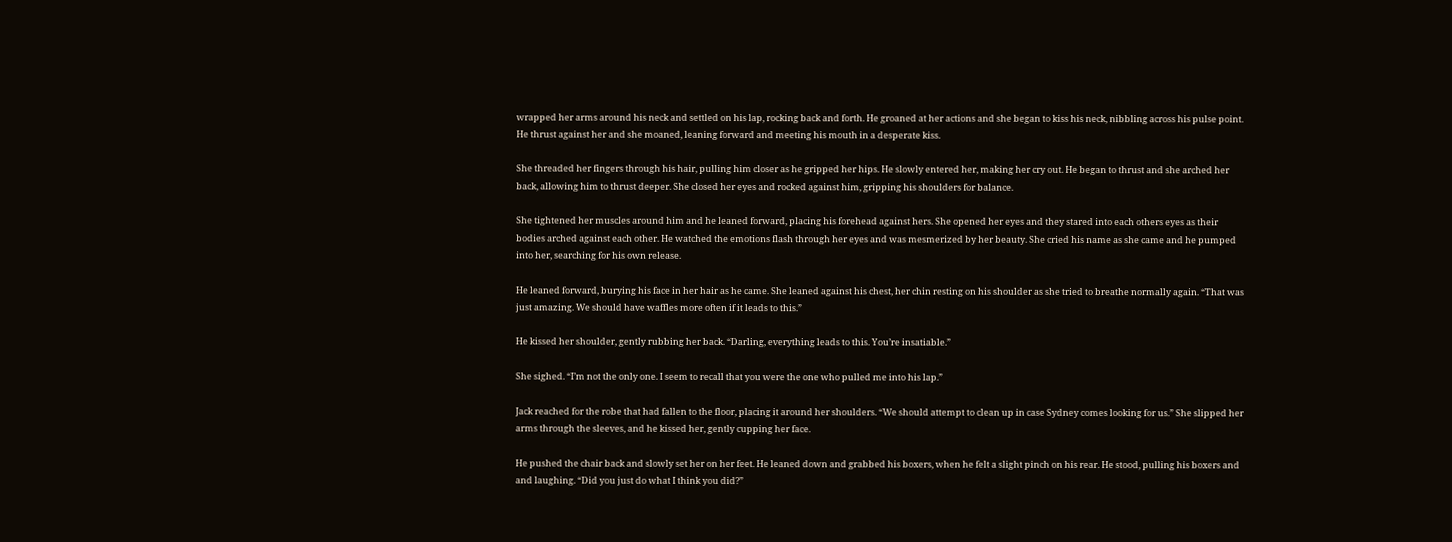wrapped her arms around his neck and settled on his lap, rocking back and forth. He groaned at her actions and she began to kiss his neck, nibbling across his pulse point. He thrust against her and she moaned, leaning forward and meeting his mouth in a desperate kiss.

She threaded her fingers through his hair, pulling him closer as he gripped her hips. He slowly entered her, making her cry out. He began to thrust and she arched her back, allowing him to thrust deeper. She closed her eyes and rocked against him, gripping his shoulders for balance.

She tightened her muscles around him and he leaned forward, placing his forehead against hers. She opened her eyes and they stared into each others eyes as their bodies arched against each other. He watched the emotions flash through her eyes and was mesmerized by her beauty. She cried his name as she came and he pumped into her, searching for his own release.

He leaned forward, burying his face in her hair as he came. She leaned against his chest, her chin resting on his shoulder as she tried to breathe normally again. “That was just amazing. We should have waffles more often if it leads to this.”

He kissed her shoulder, gently rubbing her back. “Darling, everything leads to this. You’re insatiable.”

She sighed. “I’m not the only one. I seem to recall that you were the one who pulled me into his lap.”

Jack reached for the robe that had fallen to the floor, placing it around her shoulders. “We should attempt to clean up in case Sydney comes looking for us.” She slipped her arms through the sleeves, and he kissed her, gently cupping her face.

He pushed the chair back and slowly set her on her feet. He leaned down and grabbed his boxers, when he felt a slight pinch on his rear. He stood, pulling his boxers and and laughing. “Did you just do what I think you did?”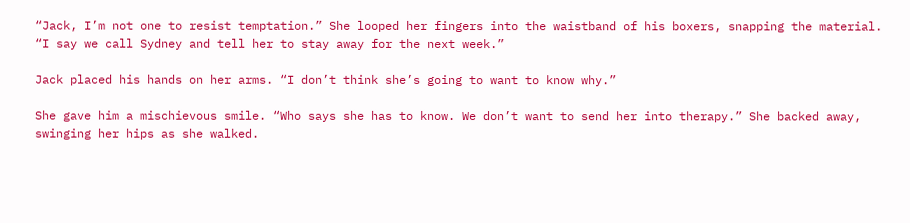“Jack, I’m not one to resist temptation.” She looped her fingers into the waistband of his boxers, snapping the material. “I say we call Sydney and tell her to stay away for the next week.”

Jack placed his hands on her arms. “I don’t think she’s going to want to know why.”

She gave him a mischievous smile. “Who says she has to know. We don’t want to send her into therapy.” She backed away, swinging her hips as she walked.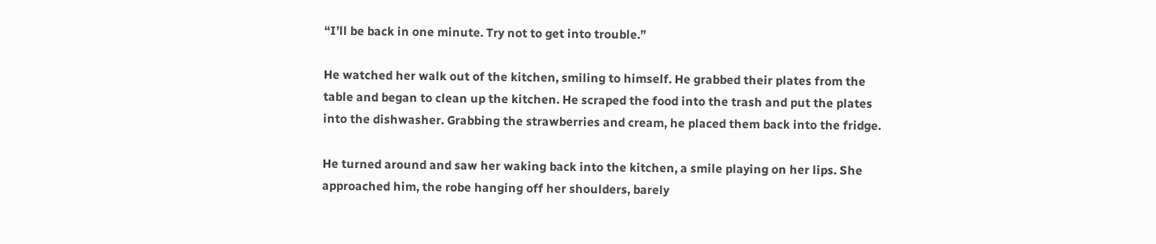“I’ll be back in one minute. Try not to get into trouble.”

He watched her walk out of the kitchen, smiling to himself. He grabbed their plates from the table and began to clean up the kitchen. He scraped the food into the trash and put the plates into the dishwasher. Grabbing the strawberries and cream, he placed them back into the fridge.

He turned around and saw her waking back into the kitchen, a smile playing on her lips. She approached him, the robe hanging off her shoulders, barely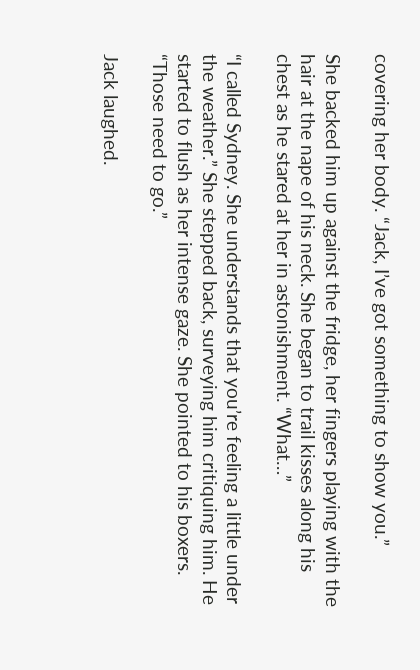covering her body. “Jack, I’ve got something to show you.”

She backed him up against the fridge, her fingers playing with the hair at the nape of his neck. She began to trail kisses along his chest as he stared at her in astonishment. “What…”

“I called Sydney. She understands that you’re feeling a little under the weather.” She stepped back, surveying him critiquing him. He started to flush as her intense gaze. She pointed to his boxers. “Those need to go.”

Jack laughed.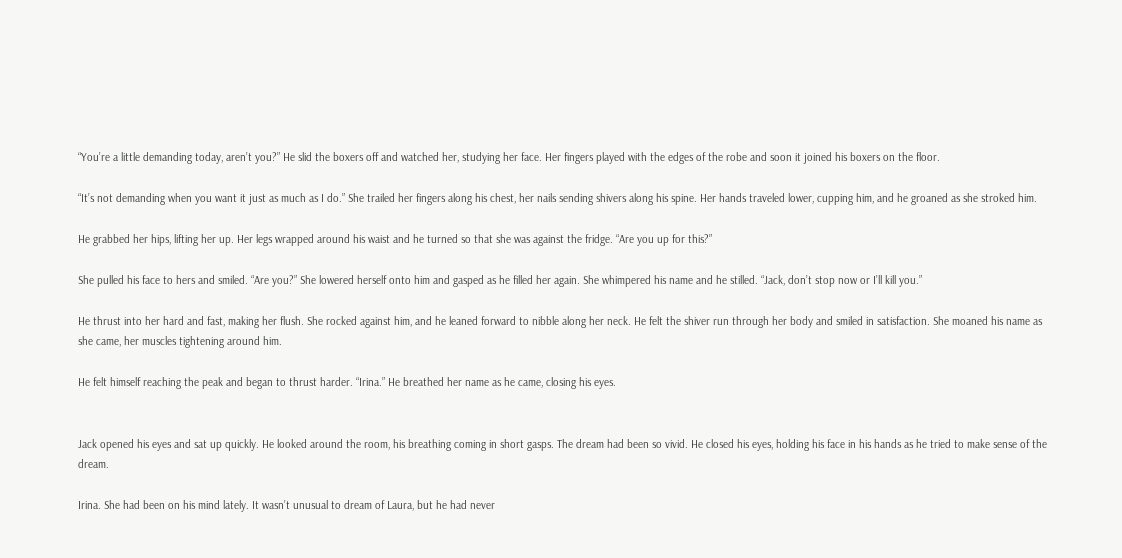“You’re a little demanding today, aren’t you?” He slid the boxers off and watched her, studying her face. Her fingers played with the edges of the robe and soon it joined his boxers on the floor.

“It’s not demanding when you want it just as much as I do.” She trailed her fingers along his chest, her nails sending shivers along his spine. Her hands traveled lower, cupping him, and he groaned as she stroked him.

He grabbed her hips, lifting her up. Her legs wrapped around his waist and he turned so that she was against the fridge. “Are you up for this?”

She pulled his face to hers and smiled. “Are you?” She lowered herself onto him and gasped as he filled her again. She whimpered his name and he stilled. “Jack, don’t stop now or I’ll kill you.”

He thrust into her hard and fast, making her flush. She rocked against him, and he leaned forward to nibble along her neck. He felt the shiver run through her body and smiled in satisfaction. She moaned his name as she came, her muscles tightening around him.

He felt himself reaching the peak and began to thrust harder. “Irina.” He breathed her name as he came, closing his eyes.


Jack opened his eyes and sat up quickly. He looked around the room, his breathing coming in short gasps. The dream had been so vivid. He closed his eyes, holding his face in his hands as he tried to make sense of the dream.

Irina. She had been on his mind lately. It wasn’t unusual to dream of Laura, but he had never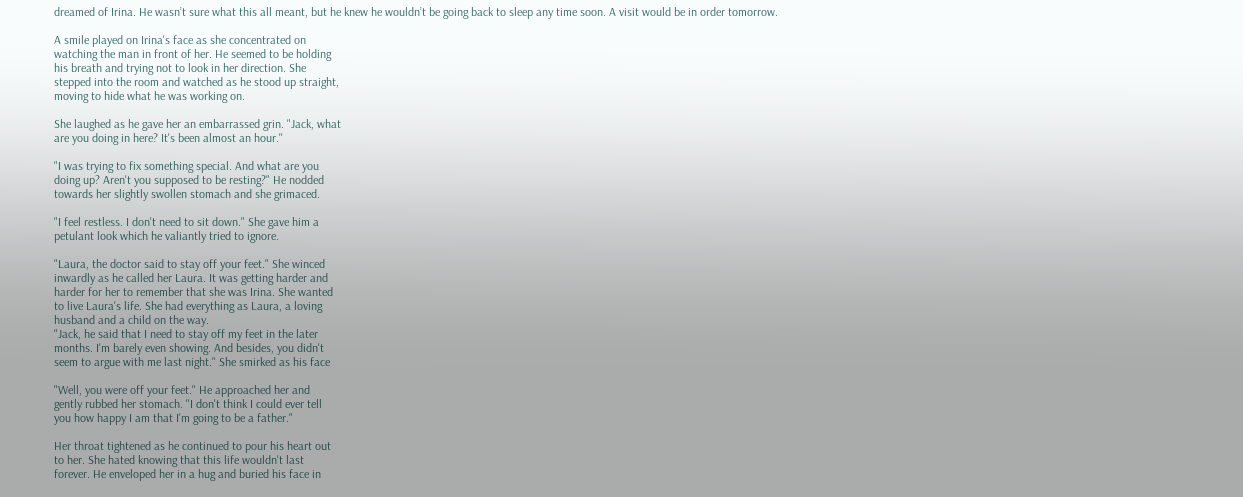dreamed of Irina. He wasn’t sure what this all meant, but he knew he wouldn’t be going back to sleep any time soon. A visit would be in order tomorrow.

A smile played on Irina's face as she concentrated on
watching the man in front of her. He seemed to be holding
his breath and trying not to look in her direction. She
stepped into the room and watched as he stood up straight,
moving to hide what he was working on.

She laughed as he gave her an embarrassed grin. "Jack, what
are you doing in here? It's been almost an hour."

"I was trying to fix something special. And what are you
doing up? Aren't you supposed to be resting?" He nodded
towards her slightly swollen stomach and she grimaced.

"I feel restless. I don't need to sit down." She gave him a
petulant look which he valiantly tried to ignore.

"Laura, the doctor said to stay off your feet." She winced
inwardly as he called her Laura. It was getting harder and
harder for her to remember that she was Irina. She wanted
to live Laura's life. She had everything as Laura, a loving
husband and a child on the way.
"Jack, he said that I need to stay off my feet in the later
months. I'm barely even showing. And besides, you didn't
seem to argue with me last night." She smirked as his face

"Well, you were off your feet." He approached her and
gently rubbed her stomach. "I don't think I could ever tell
you how happy I am that I'm going to be a father."

Her throat tightened as he continued to pour his heart out
to her. She hated knowing that this life wouldn't last
forever. He enveloped her in a hug and buried his face in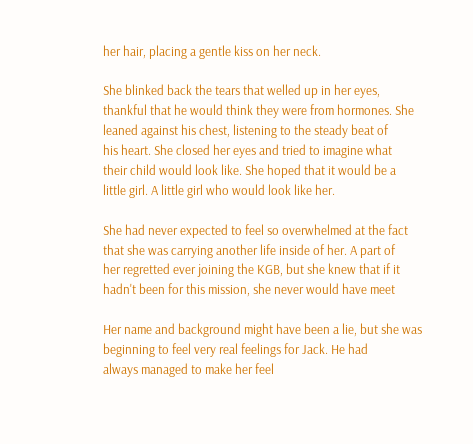her hair, placing a gentle kiss on her neck.

She blinked back the tears that welled up in her eyes,
thankful that he would think they were from hormones. She
leaned against his chest, listening to the steady beat of
his heart. She closed her eyes and tried to imagine what
their child would look like. She hoped that it would be a
little girl. A little girl who would look like her.

She had never expected to feel so overwhelmed at the fact
that she was carrying another life inside of her. A part of
her regretted ever joining the KGB, but she knew that if it
hadn't been for this mission, she never would have meet

Her name and background might have been a lie, but she was
beginning to feel very real feelings for Jack. He had
always managed to make her feel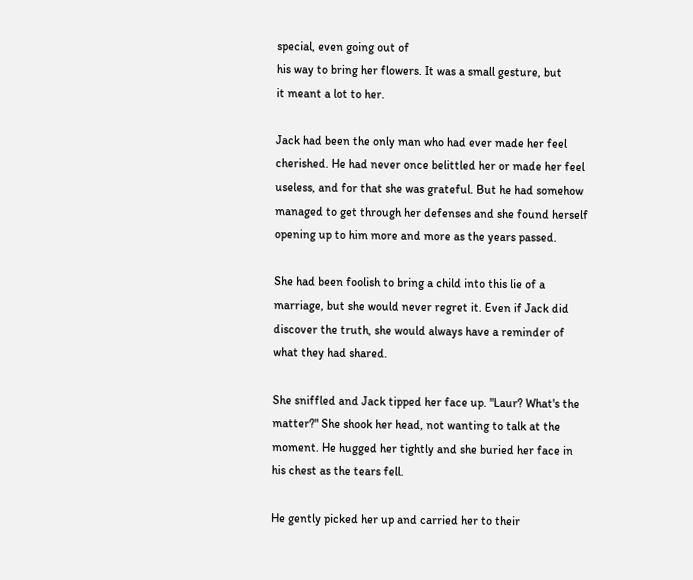special, even going out of
his way to bring her flowers. It was a small gesture, but
it meant a lot to her.

Jack had been the only man who had ever made her feel
cherished. He had never once belittled her or made her feel
useless, and for that she was grateful. But he had somehow
managed to get through her defenses and she found herself
opening up to him more and more as the years passed.

She had been foolish to bring a child into this lie of a
marriage, but she would never regret it. Even if Jack did
discover the truth, she would always have a reminder of
what they had shared.

She sniffled and Jack tipped her face up. "Laur? What's the
matter?" She shook her head, not wanting to talk at the
moment. He hugged her tightly and she buried her face in
his chest as the tears fell.

He gently picked her up and carried her to their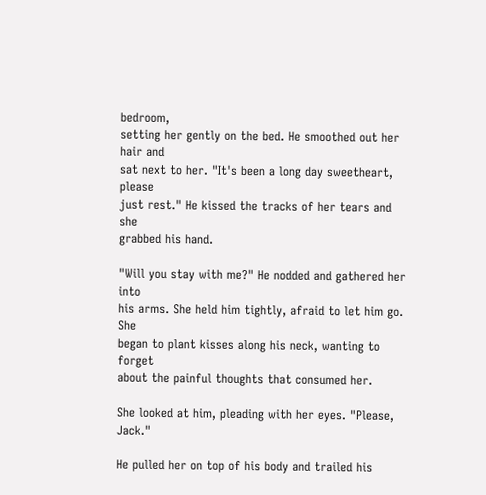bedroom,
setting her gently on the bed. He smoothed out her hair and
sat next to her. "It's been a long day sweetheart, please
just rest." He kissed the tracks of her tears and she
grabbed his hand.

"Will you stay with me?" He nodded and gathered her into
his arms. She held him tightly, afraid to let him go. She
began to plant kisses along his neck, wanting to forget
about the painful thoughts that consumed her.

She looked at him, pleading with her eyes. "Please, Jack."

He pulled her on top of his body and trailed his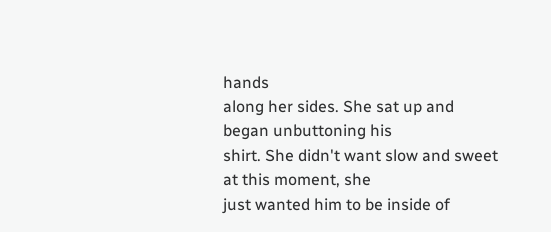hands
along her sides. She sat up and began unbuttoning his
shirt. She didn't want slow and sweet at this moment, she
just wanted him to be inside of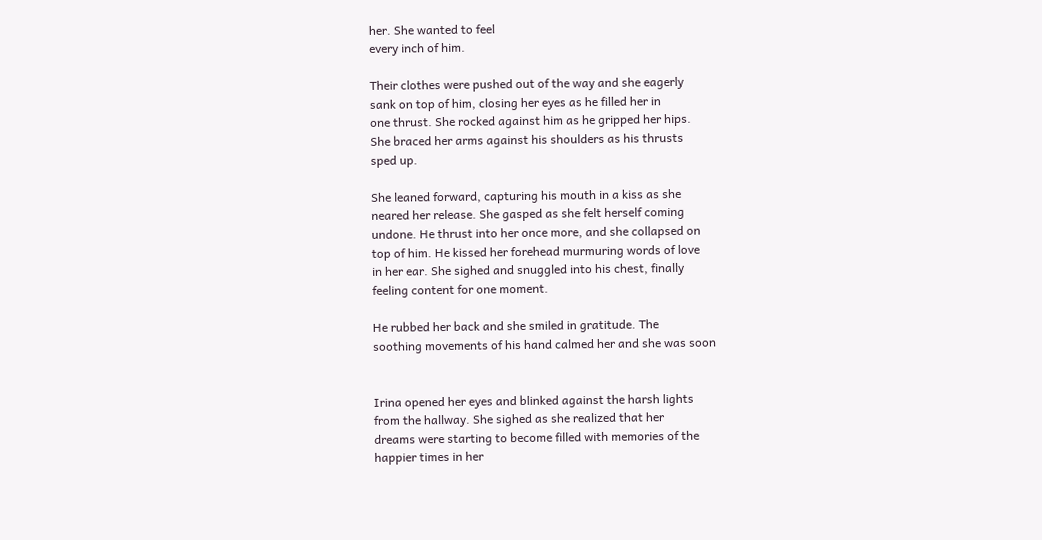her. She wanted to feel
every inch of him.

Their clothes were pushed out of the way and she eagerly
sank on top of him, closing her eyes as he filled her in
one thrust. She rocked against him as he gripped her hips.
She braced her arms against his shoulders as his thrusts
sped up.

She leaned forward, capturing his mouth in a kiss as she
neared her release. She gasped as she felt herself coming
undone. He thrust into her once more, and she collapsed on
top of him. He kissed her forehead murmuring words of love
in her ear. She sighed and snuggled into his chest, finally
feeling content for one moment.

He rubbed her back and she smiled in gratitude. The
soothing movements of his hand calmed her and she was soon


Irina opened her eyes and blinked against the harsh lights
from the hallway. She sighed as she realized that her
dreams were starting to become filled with memories of the
happier times in her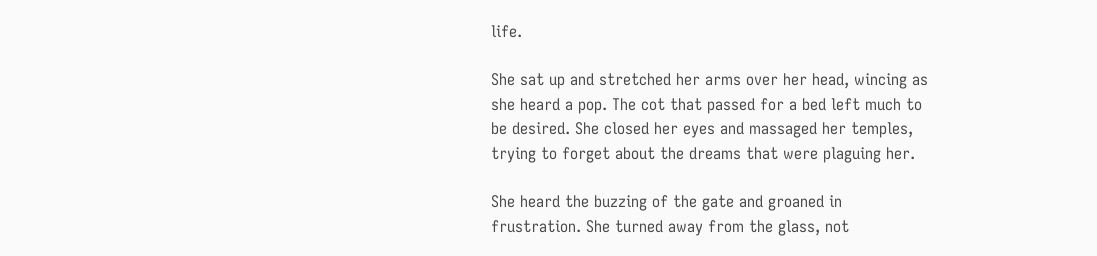life.

She sat up and stretched her arms over her head, wincing as
she heard a pop. The cot that passed for a bed left much to
be desired. She closed her eyes and massaged her temples,
trying to forget about the dreams that were plaguing her.

She heard the buzzing of the gate and groaned in
frustration. She turned away from the glass, not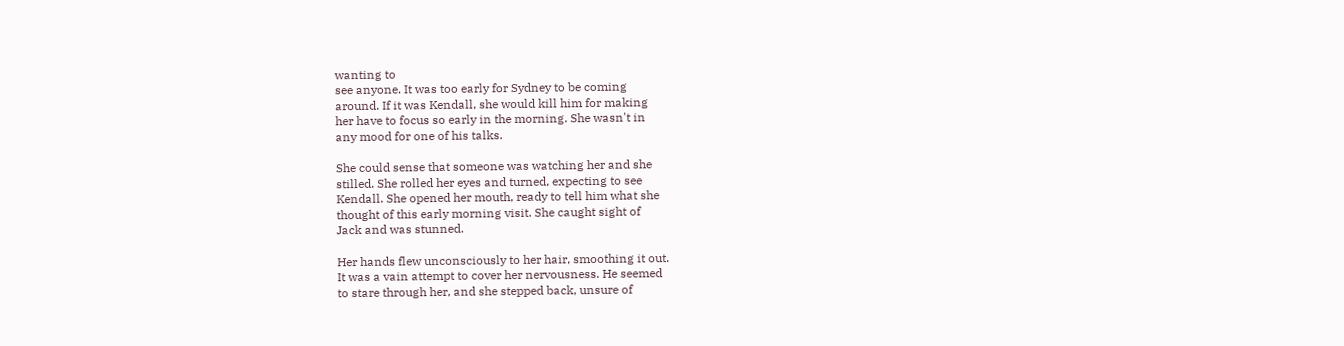wanting to
see anyone. It was too early for Sydney to be coming
around. If it was Kendall, she would kill him for making
her have to focus so early in the morning. She wasn't in
any mood for one of his talks.

She could sense that someone was watching her and she
stilled. She rolled her eyes and turned, expecting to see
Kendall. She opened her mouth, ready to tell him what she
thought of this early morning visit. She caught sight of
Jack and was stunned.

Her hands flew unconsciously to her hair, smoothing it out.
It was a vain attempt to cover her nervousness. He seemed
to stare through her, and she stepped back, unsure of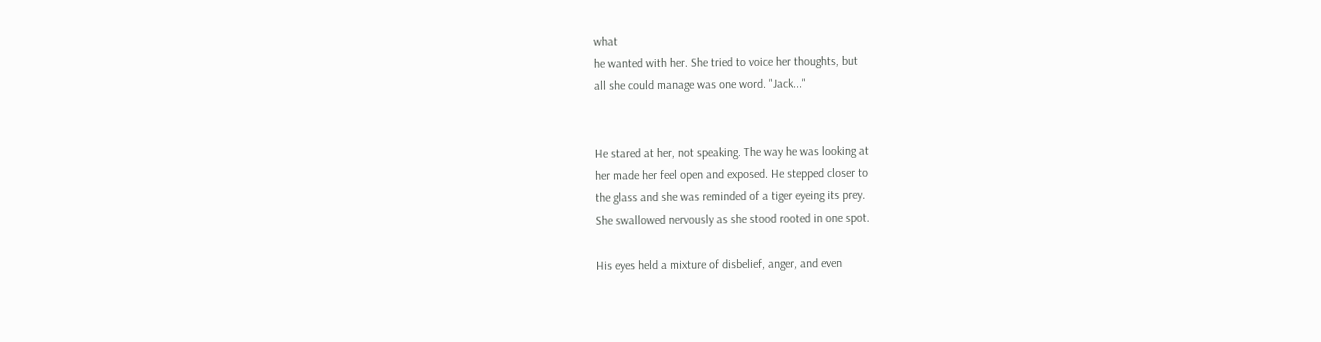what
he wanted with her. She tried to voice her thoughts, but
all she could manage was one word. "Jack..."


He stared at her, not speaking. The way he was looking at
her made her feel open and exposed. He stepped closer to
the glass and she was reminded of a tiger eyeing its prey.
She swallowed nervously as she stood rooted in one spot.

His eyes held a mixture of disbelief, anger, and even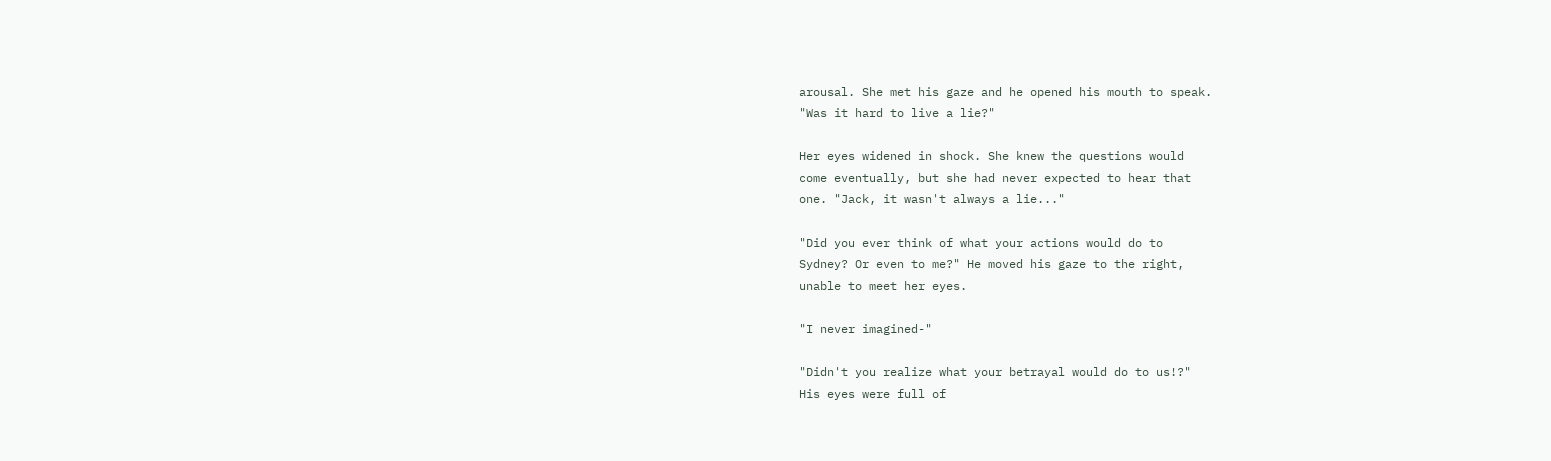arousal. She met his gaze and he opened his mouth to speak.
"Was it hard to live a lie?"

Her eyes widened in shock. She knew the questions would
come eventually, but she had never expected to hear that
one. "Jack, it wasn't always a lie..."

"Did you ever think of what your actions would do to
Sydney? Or even to me?" He moved his gaze to the right,
unable to meet her eyes.

"I never imagined-"

"Didn't you realize what your betrayal would do to us!?"
His eyes were full of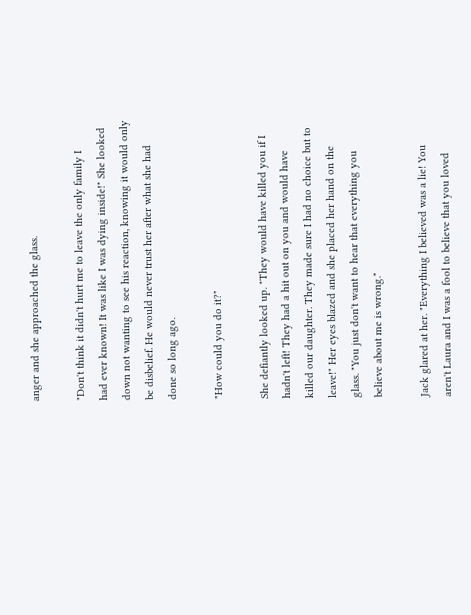anger and she approached the glass.

"Don't think it didn't hurt me to leave the only family I
had ever known! It was like I was dying inside!" She looked
down not wanting to see his reaction, knowing it would only
be disbelief. He would never trust her after what she had
done so long ago.

"How could you do it?"

She defiantly looked up. "They would have killed you if I
hadn't left! They had a hit out on you and would have
killed our daughter. They made sure I had no choice but to
leave!" Her eyes blazed and she placed her hand on the
glass. "You just don't want to hear that everything you
believe about me is wrong."

Jack glared at her. "Everything I believed was a lie! You
aren't Laura and I was a fool to believe that you loved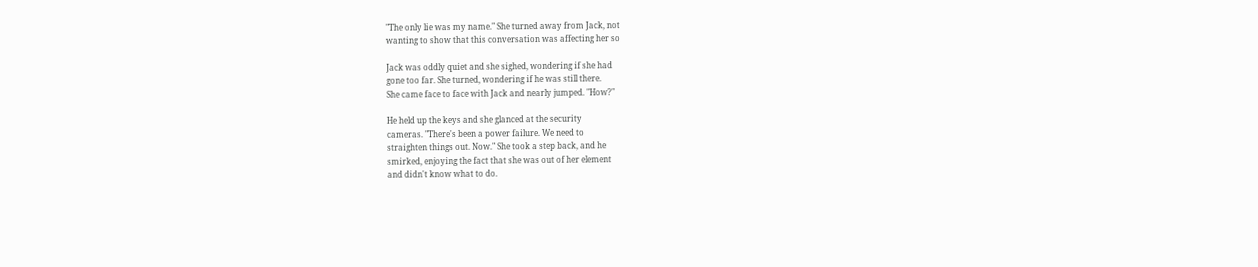"The only lie was my name." She turned away from Jack, not
wanting to show that this conversation was affecting her so

Jack was oddly quiet and she sighed, wondering if she had
gone too far. She turned, wondering if he was still there.
She came face to face with Jack and nearly jumped. "How?"

He held up the keys and she glanced at the security
cameras. "There's been a power failure. We need to
straighten things out. Now." She took a step back, and he
smirked, enjoying the fact that she was out of her element
and didn't know what to do.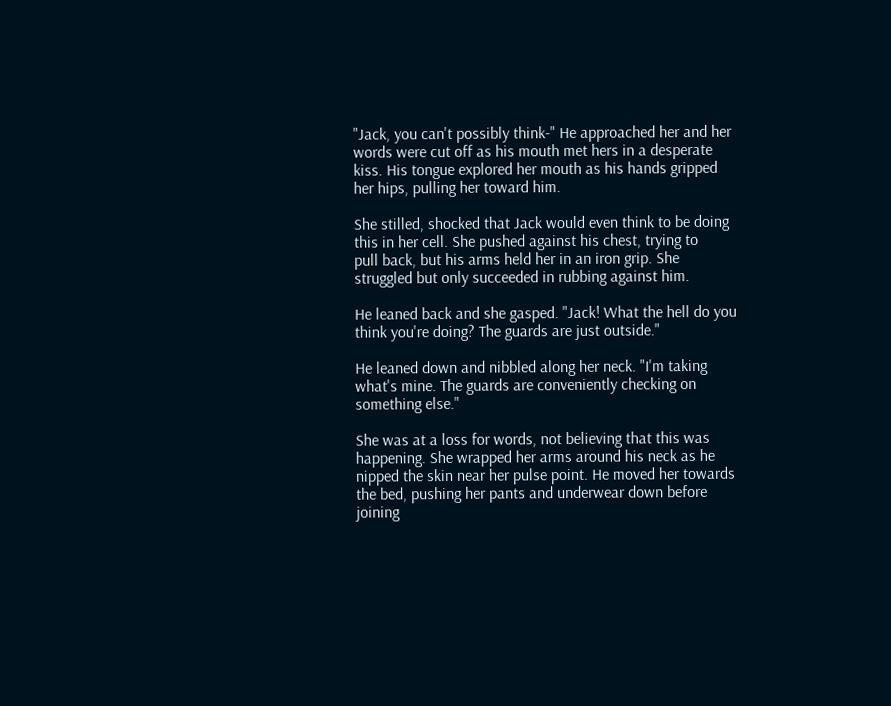"Jack, you can't possibly think-" He approached her and her
words were cut off as his mouth met hers in a desperate
kiss. His tongue explored her mouth as his hands gripped
her hips, pulling her toward him.

She stilled, shocked that Jack would even think to be doing
this in her cell. She pushed against his chest, trying to
pull back, but his arms held her in an iron grip. She
struggled but only succeeded in rubbing against him.

He leaned back and she gasped. "Jack! What the hell do you
think you're doing? The guards are just outside."

He leaned down and nibbled along her neck. "I'm taking
what's mine. The guards are conveniently checking on
something else."

She was at a loss for words, not believing that this was
happening. She wrapped her arms around his neck as he
nipped the skin near her pulse point. He moved her towards
the bed, pushing her pants and underwear down before
joining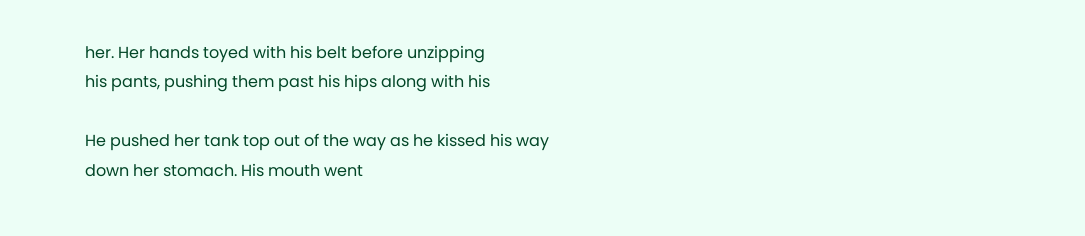her. Her hands toyed with his belt before unzipping
his pants, pushing them past his hips along with his

He pushed her tank top out of the way as he kissed his way
down her stomach. His mouth went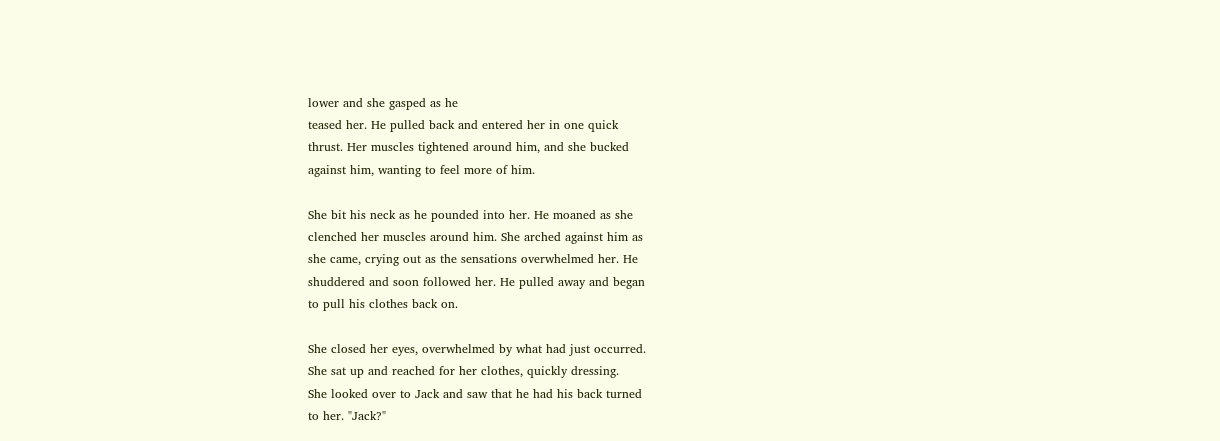lower and she gasped as he
teased her. He pulled back and entered her in one quick
thrust. Her muscles tightened around him, and she bucked
against him, wanting to feel more of him.

She bit his neck as he pounded into her. He moaned as she
clenched her muscles around him. She arched against him as
she came, crying out as the sensations overwhelmed her. He
shuddered and soon followed her. He pulled away and began
to pull his clothes back on.

She closed her eyes, overwhelmed by what had just occurred.
She sat up and reached for her clothes, quickly dressing.
She looked over to Jack and saw that he had his back turned
to her. "Jack?"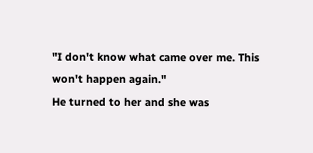"I don't know what came over me. This won't happen again."
He turned to her and she was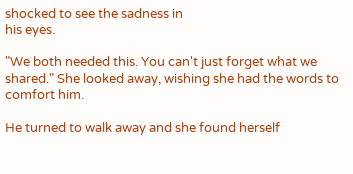shocked to see the sadness in
his eyes.

"We both needed this. You can't just forget what we
shared." She looked away, wishing she had the words to
comfort him.

He turned to walk away and she found herself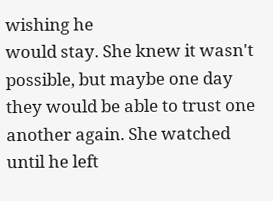wishing he
would stay. She knew it wasn't possible, but maybe one day
they would be able to trust one another again. She watched
until he left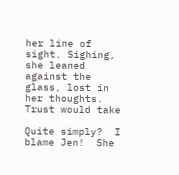her line of sight. Sighing, she leaned
against the glass, lost in her thoughts. Trust would take

Quite simply?  I blame Jen!  She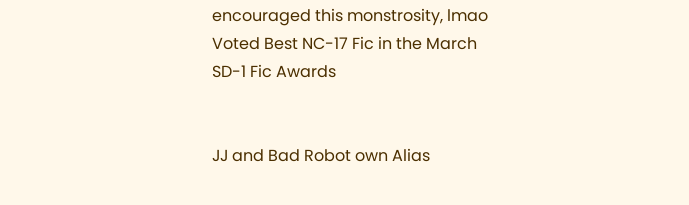encouraged this monstrosity, lmao
Voted Best NC-17 Fic in the March SD-1 Fic Awards


JJ and Bad Robot own Alias